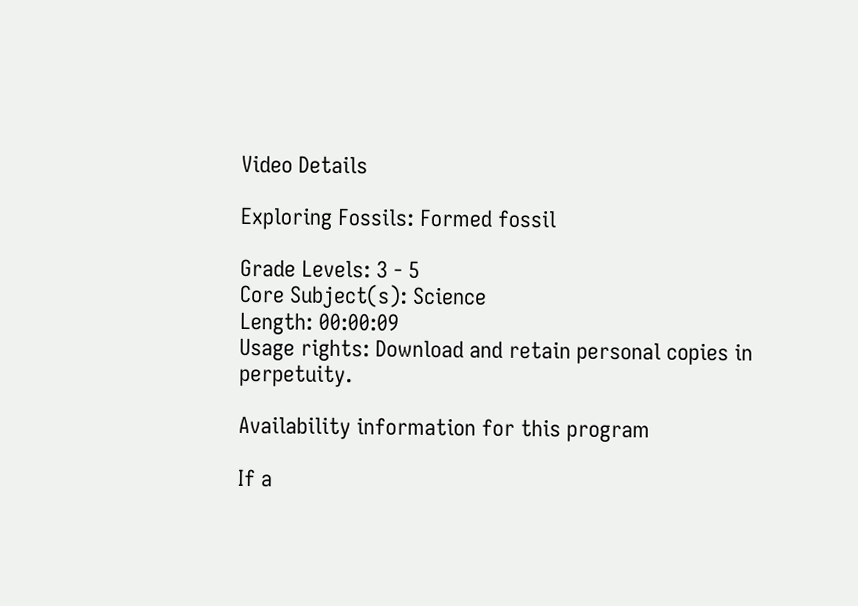Video Details

Exploring Fossils: Formed fossil

Grade Levels: 3 - 5
Core Subject(s): Science
Length: 00:00:09
Usage rights: Download and retain personal copies in perpetuity.

Availability information for this program

If a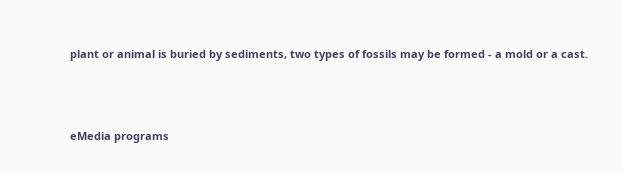plant or animal is buried by sediments, two types of fossils may be formed - a mold or a cast.



eMedia programs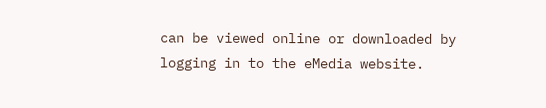can be viewed online or downloaded by logging in to the eMedia website.